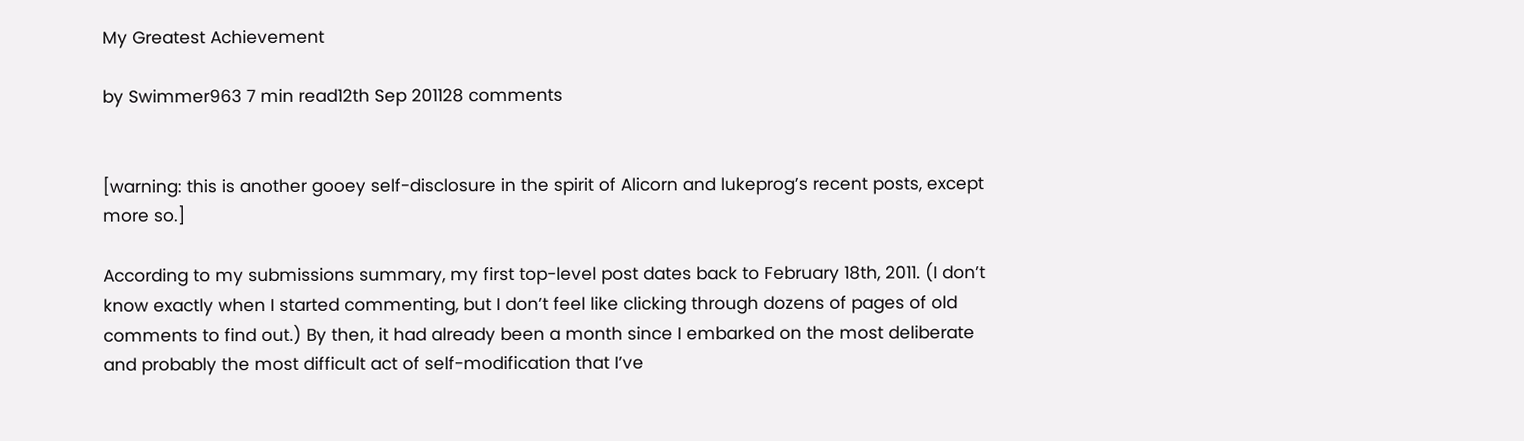My Greatest Achievement

by Swimmer963 7 min read12th Sep 201128 comments


[warning: this is another gooey self-disclosure in the spirit of Alicorn and lukeprog’s recent posts, except more so.]

According to my submissions summary, my first top-level post dates back to February 18th, 2011. (I don’t know exactly when I started commenting, but I don’t feel like clicking through dozens of pages of old comments to find out.) By then, it had already been a month since I embarked on the most deliberate and probably the most difficult act of self-modification that I’ve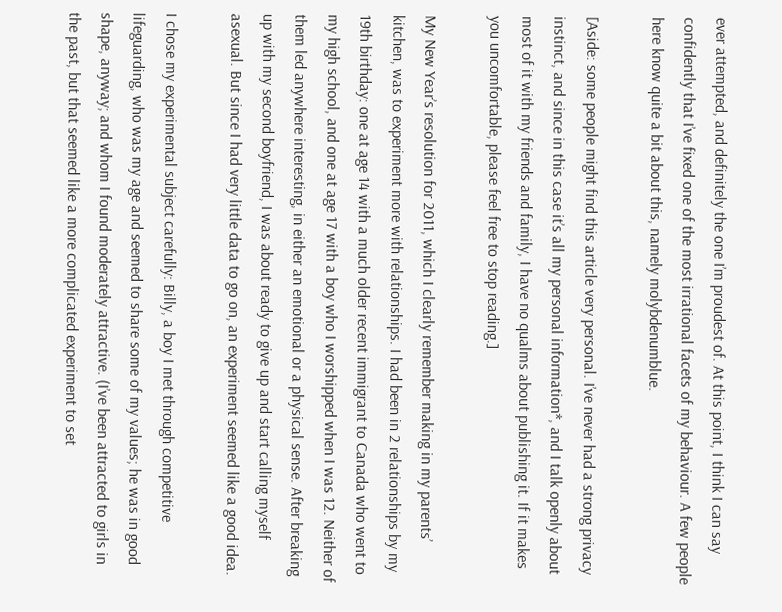ever attempted, and definitely the one I’m proudest of. At this point, I think I can say confidently that I’ve fixed one of the most irrational facets of my behaviour. A few people here know quite a bit about this, namely molybdenumblue.

[Aside: some people might find this article very personal. I’ve never had a strong privacy instinct, and since in this case it’s all my personal information*, and I talk openly about most of it with my friends and family, I have no qualms about publishing it. If it makes you uncomfortable, please feel free to stop reading.]

My New Year’s resolution for 2011, which I clearly remember making in my parents’ kitchen, was to experiment more with relationships. I had been in 2 relationships by my 19th birthday: one at age 14 with a much older recent immigrant to Canada who went to my high school, and one at age 17 with a boy who I worshipped when I was 12. Neither of them led anywhere interesting, in either an emotional or a physical sense. After breaking up with my second boyfriend, I was about ready to give up and start calling myself asexual. But since I had very little data to go on, an experiment seemed like a good idea.

I chose my experimental subject carefully: Billy, a boy I met through competitive lifeguarding, who was my age and seemed to share some of my values; he was in good shape, anyway; and whom I found moderately attractive. (I’ve been attracted to girls in the past, but that seemed like a more complicated experiment to set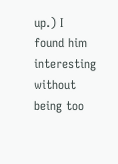up.) I found him interesting without being too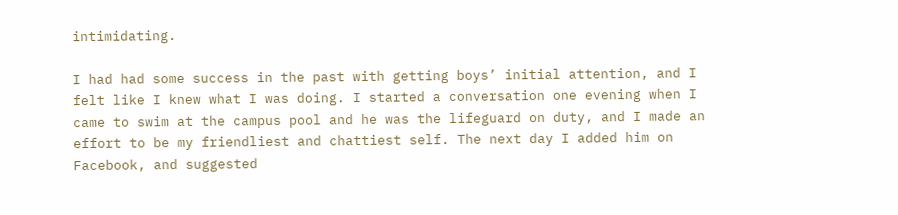intimidating.

I had had some success in the past with getting boys’ initial attention, and I felt like I knew what I was doing. I started a conversation one evening when I came to swim at the campus pool and he was the lifeguard on duty, and I made an effort to be my friendliest and chattiest self. The next day I added him on Facebook, and suggested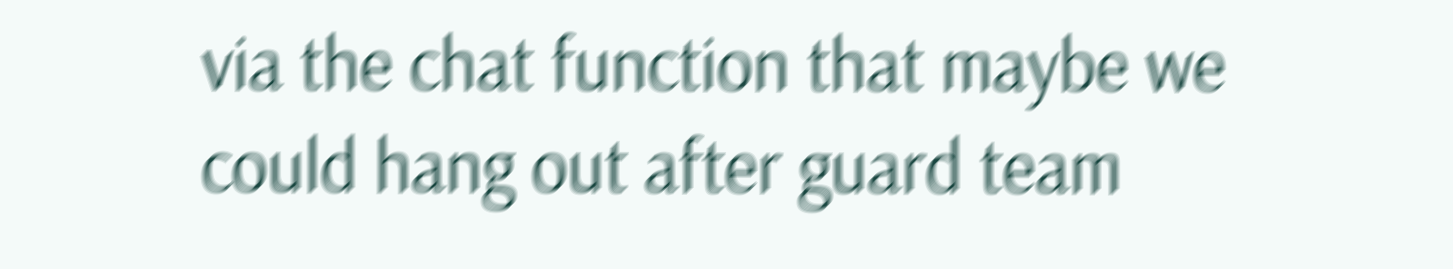via the chat function that maybe we could hang out after guard team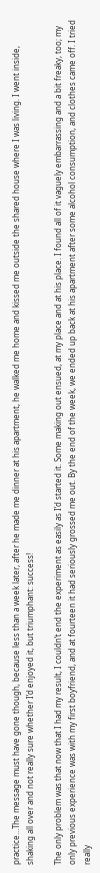practice…The message must have gone though, because less than a week later, after he made me dinner at his apartment, he walked me home and kissed me outside the shared house where I was living. I went inside, shaking all over and not really sure whether I’d enjoyed it, but triumphant: success!

The only problem was that now that I had my result, I couldn’t end the experiment as easily as I’d started it. Some making out ensued, at my place and at his place. I found all of it vaguely embarrassing and a bit freaky, too; my only previous experience was with my first boyfriend, and at fourteen it had seriously grossed me out. By the end of the week, we ended up back at his apartment after some alcohol consumption, and clothes came off. I tried really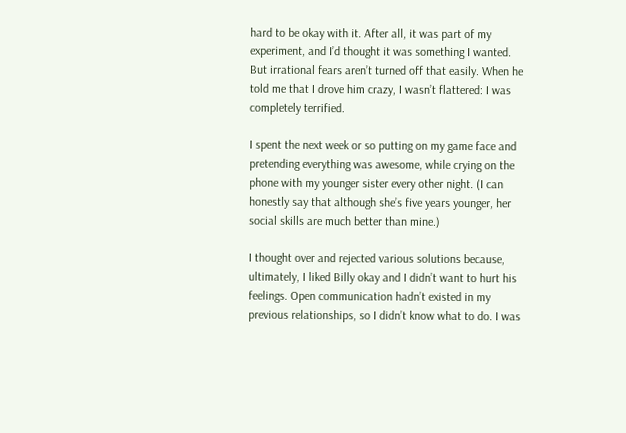hard to be okay with it. After all, it was part of my experiment, and I’d thought it was something I wanted. But irrational fears aren’t turned off that easily. When he told me that I drove him crazy, I wasn’t flattered: I was completely terrified.

I spent the next week or so putting on my game face and pretending everything was awesome, while crying on the phone with my younger sister every other night. (I can honestly say that although she’s five years younger, her social skills are much better than mine.)

I thought over and rejected various solutions because, ultimately, I liked Billy okay and I didn’t want to hurt his feelings. Open communication hadn’t existed in my previous relationships, so I didn’t know what to do. I was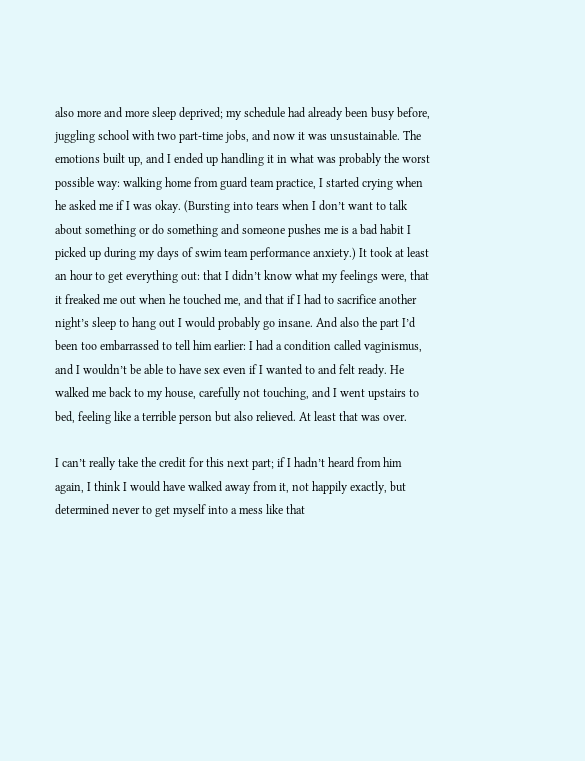also more and more sleep deprived; my schedule had already been busy before, juggling school with two part-time jobs, and now it was unsustainable. The emotions built up, and I ended up handling it in what was probably the worst possible way: walking home from guard team practice, I started crying when he asked me if I was okay. (Bursting into tears when I don’t want to talk about something or do something and someone pushes me is a bad habit I picked up during my days of swim team performance anxiety.) It took at least an hour to get everything out: that I didn’t know what my feelings were, that it freaked me out when he touched me, and that if I had to sacrifice another night’s sleep to hang out I would probably go insane. And also the part I’d been too embarrassed to tell him earlier: I had a condition called vaginismus, and I wouldn’t be able to have sex even if I wanted to and felt ready. He walked me back to my house, carefully not touching, and I went upstairs to bed, feeling like a terrible person but also relieved. At least that was over.

I can’t really take the credit for this next part; if I hadn’t heard from him again, I think I would have walked away from it, not happily exactly, but determined never to get myself into a mess like that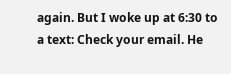again. But I woke up at 6:30 to a text: Check your email. He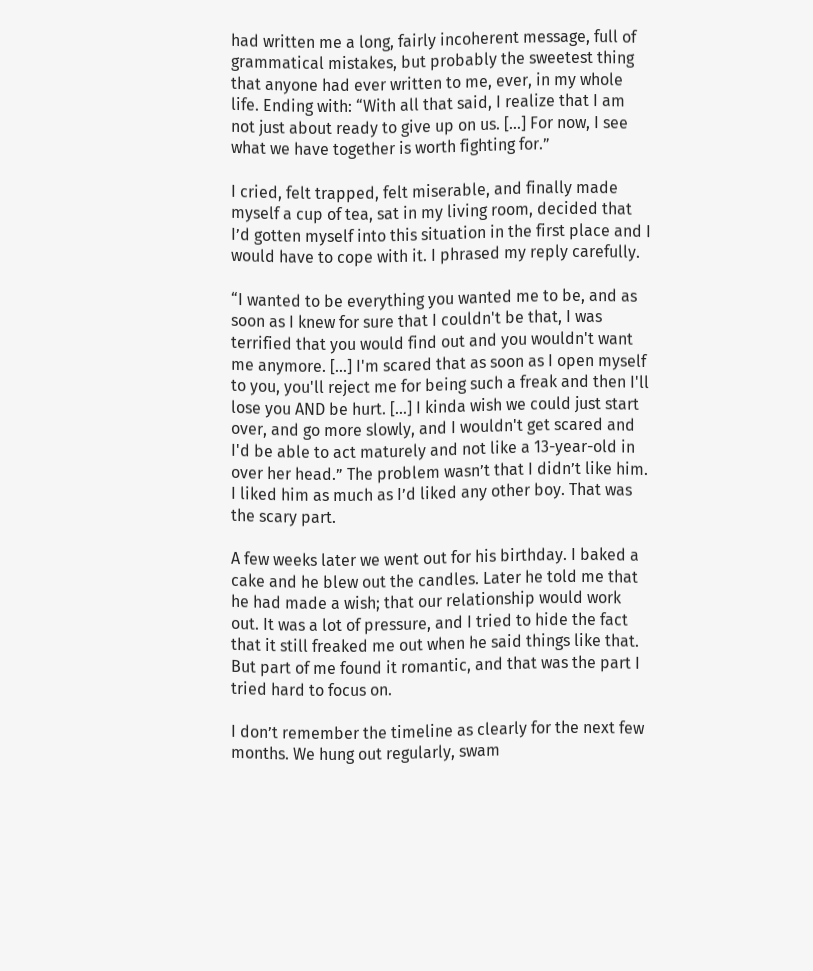had written me a long, fairly incoherent message, full of grammatical mistakes, but probably the sweetest thing that anyone had ever written to me, ever, in my whole life. Ending with: “With all that said, I realize that I am not just about ready to give up on us. [...] For now, I see what we have together is worth fighting for.”

I cried, felt trapped, felt miserable, and finally made myself a cup of tea, sat in my living room, decided that I’d gotten myself into this situation in the first place and I would have to cope with it. I phrased my reply carefully.

“I wanted to be everything you wanted me to be, and as soon as I knew for sure that I couldn't be that, I was terrified that you would find out and you wouldn't want me anymore. [...] I'm scared that as soon as I open myself to you, you'll reject me for being such a freak and then I'll lose you AND be hurt. [...] I kinda wish we could just start over, and go more slowly, and I wouldn't get scared and I'd be able to act maturely and not like a 13-year-old in over her head.” The problem wasn’t that I didn’t like him. I liked him as much as I’d liked any other boy. That was the scary part.

A few weeks later we went out for his birthday. I baked a cake and he blew out the candles. Later he told me that he had made a wish; that our relationship would work out. It was a lot of pressure, and I tried to hide the fact that it still freaked me out when he said things like that. But part of me found it romantic, and that was the part I tried hard to focus on.

I don’t remember the timeline as clearly for the next few months. We hung out regularly, swam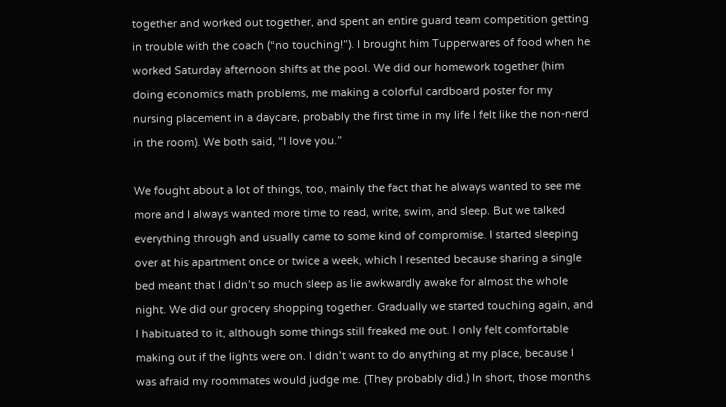together and worked out together, and spent an entire guard team competition getting in trouble with the coach (“no touching!”). I brought him Tupperwares of food when he worked Saturday afternoon shifts at the pool. We did our homework together (him doing economics math problems, me making a colorful cardboard poster for my nursing placement in a daycare, probably the first time in my life I felt like the non-nerd in the room). We both said, “I love you.”

We fought about a lot of things, too, mainly the fact that he always wanted to see me more and I always wanted more time to read, write, swim, and sleep. But we talked everything through and usually came to some kind of compromise. I started sleeping over at his apartment once or twice a week, which I resented because sharing a single bed meant that I didn’t so much sleep as lie awkwardly awake for almost the whole night. We did our grocery shopping together. Gradually we started touching again, and I habituated to it, although some things still freaked me out. I only felt comfortable making out if the lights were on. I didn’t want to do anything at my place, because I was afraid my roommates would judge me. (They probably did.) In short, those months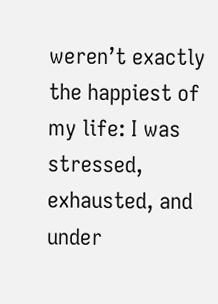weren’t exactly the happiest of my life: I was stressed, exhausted, and under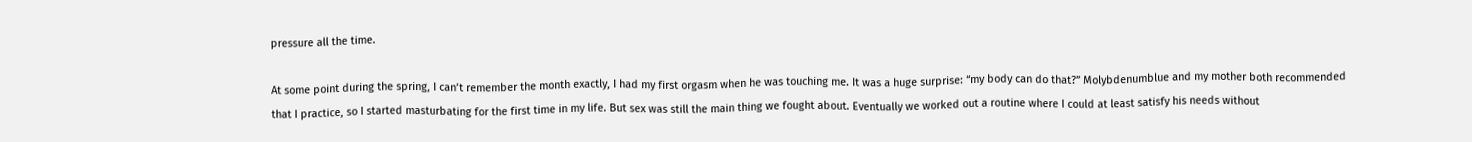pressure all the time.

At some point during the spring, I can’t remember the month exactly, I had my first orgasm when he was touching me. It was a huge surprise: “my body can do that?” Molybdenumblue and my mother both recommended that I practice, so I started masturbating for the first time in my life. But sex was still the main thing we fought about. Eventually we worked out a routine where I could at least satisfy his needs without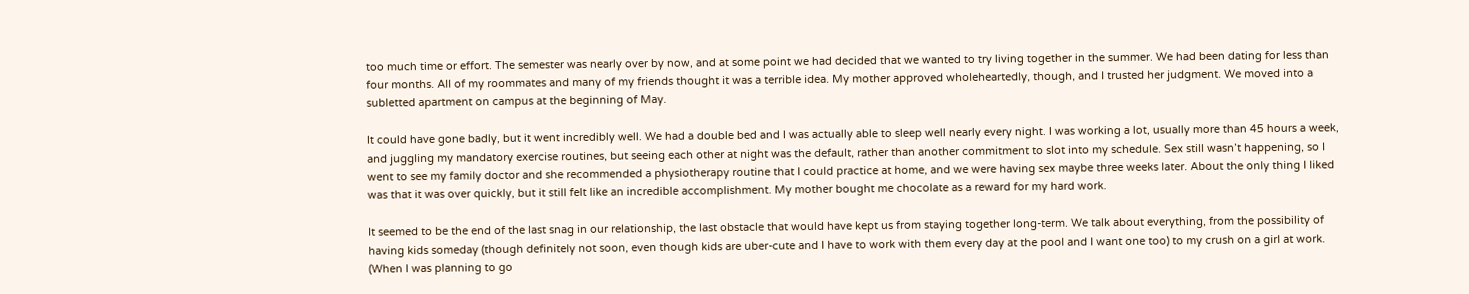too much time or effort. The semester was nearly over by now, and at some point we had decided that we wanted to try living together in the summer. We had been dating for less than four months. All of my roommates and many of my friends thought it was a terrible idea. My mother approved wholeheartedly, though, and I trusted her judgment. We moved into a subletted apartment on campus at the beginning of May.

It could have gone badly, but it went incredibly well. We had a double bed and I was actually able to sleep well nearly every night. I was working a lot, usually more than 45 hours a week, and juggling my mandatory exercise routines, but seeing each other at night was the default, rather than another commitment to slot into my schedule. Sex still wasn’t happening, so I went to see my family doctor and she recommended a physiotherapy routine that I could practice at home, and we were having sex maybe three weeks later. About the only thing I liked was that it was over quickly, but it still felt like an incredible accomplishment. My mother bought me chocolate as a reward for my hard work.

It seemed to be the end of the last snag in our relationship, the last obstacle that would have kept us from staying together long-term. We talk about everything, from the possibility of having kids someday (though definitely not soon, even though kids are uber-cute and I have to work with them every day at the pool and I want one too) to my crush on a girl at work. (When I was planning to go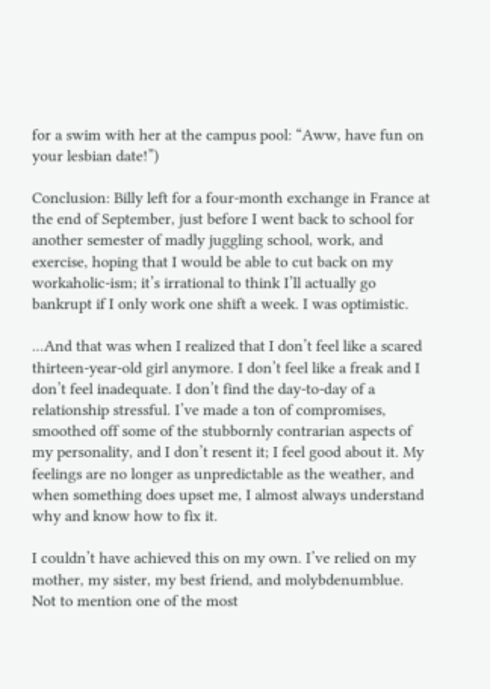for a swim with her at the campus pool: “Aww, have fun on your lesbian date!”)

Conclusion: Billy left for a four-month exchange in France at the end of September, just before I went back to school for another semester of madly juggling school, work, and exercise, hoping that I would be able to cut back on my workaholic-ism; it’s irrational to think I’ll actually go bankrupt if I only work one shift a week. I was optimistic.

...And that was when I realized that I don’t feel like a scared thirteen-year-old girl anymore. I don’t feel like a freak and I don’t feel inadequate. I don’t find the day-to-day of a relationship stressful. I’ve made a ton of compromises, smoothed off some of the stubbornly contrarian aspects of my personality, and I don’t resent it; I feel good about it. My feelings are no longer as unpredictable as the weather, and when something does upset me, I almost always understand why and know how to fix it.

I couldn’t have achieved this on my own. I’ve relied on my mother, my sister, my best friend, and molybdenumblue. Not to mention one of the most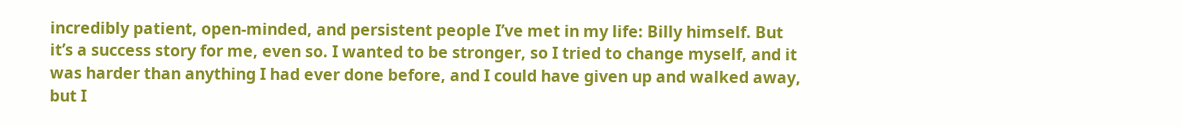incredibly patient, open-minded, and persistent people I’ve met in my life: Billy himself. But it’s a success story for me, even so. I wanted to be stronger, so I tried to change myself, and it was harder than anything I had ever done before, and I could have given up and walked away, but I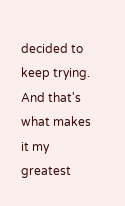decided to keep trying. And that's what makes it my greatest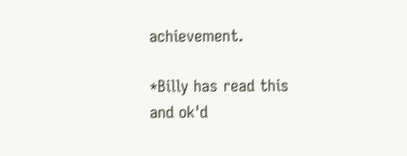achievement.

*Billy has read this and ok'd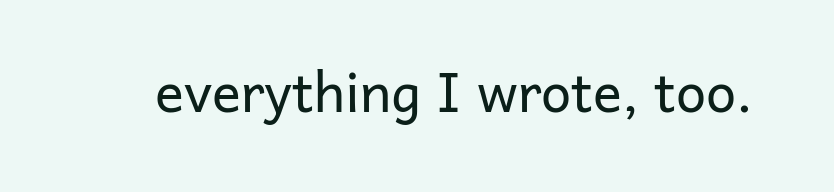everything I wrote, too.